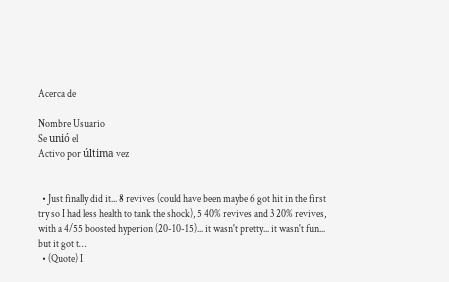Acerca de

Nombre Usuario
Se unió el
Activo por última vez


  • Just finally did it... 8 revives (could have been maybe 6 got hit in the first try so I had less health to tank the shock), 5 40% revives and 3 20% revives, with a 4/55 boosted hyperion (20-10-15)... it wasn't pretty... it wasn't fun... but it got t…
  • (Quote) I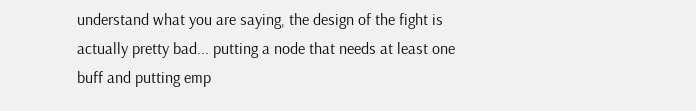understand what you are saying, the design of the fight is actually pretty bad... putting a node that needs at least one buff and putting emp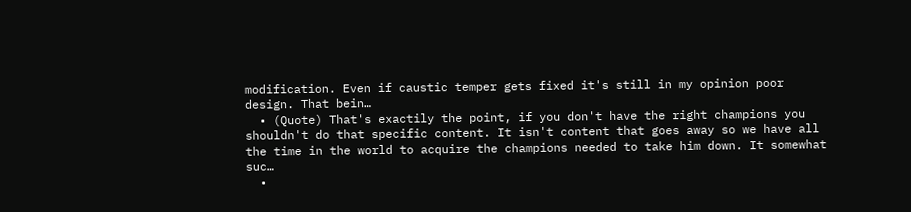modification. Even if caustic temper gets fixed it's still in my opinion poor design. That bein…
  • (Quote) That's exactily the point, if you don't have the right champions you shouldn't do that specific content. It isn't content that goes away so we have all the time in the world to acquire the champions needed to take him down. It somewhat suc…
  •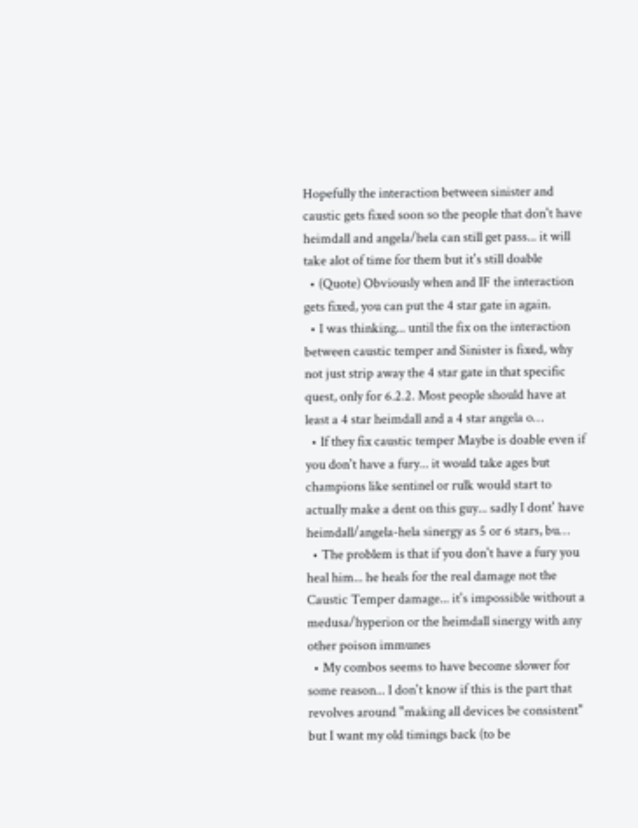Hopefully the interaction between sinister and caustic gets fixed soon so the people that don't have heimdall and angela/hela can still get pass... it will take alot of time for them but it's still doable
  • (Quote) Obviously when and IF the interaction gets fixed, you can put the 4 star gate in again.
  • I was thinking... until the fix on the interaction between caustic temper and Sinister is fixed, why not just strip away the 4 star gate in that specific quest, only for 6.2.2. Most people should have at least a 4 star heimdall and a 4 star angela o…
  • If they fix caustic temper Maybe is doable even if you don't have a fury... it would take ages but champions like sentinel or rulk would start to actually make a dent on this guy... sadly I dont' have heimdall/angela-hela sinergy as 5 or 6 stars, bu…
  • The problem is that if you don't have a fury you heal him... he heals for the real damage not the Caustic Temper damage... it's impossible without a medusa/hyperion or the heimdall sinergy with any other poison immunes
  • My combos seems to have become slower for some reason... I don't know if this is the part that revolves around "making all devices be consistent" but I want my old timings back (to be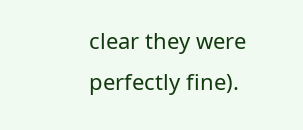clear they were perfectly fine).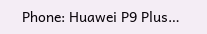Phone: Huawei P9 Plus…